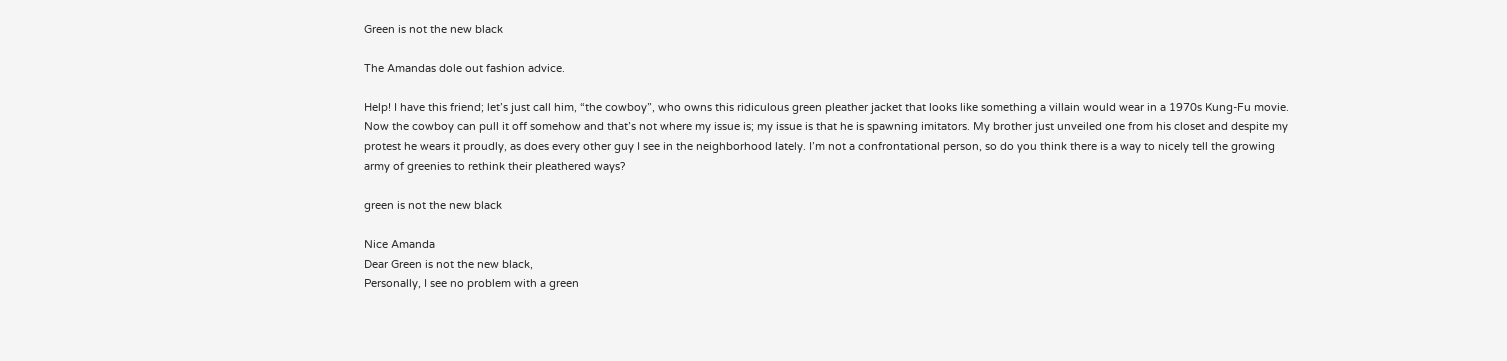Green is not the new black

The Amandas dole out fashion advice.

Help! I have this friend; let’s just call him, “the cowboy”, who owns this ridiculous green pleather jacket that looks like something a villain would wear in a 1970s Kung-Fu movie. Now the cowboy can pull it off somehow and that’s not where my issue is; my issue is that he is spawning imitators. My brother just unveiled one from his closet and despite my protest he wears it proudly, as does every other guy I see in the neighborhood lately. I’m not a confrontational person, so do you think there is a way to nicely tell the growing army of greenies to rethink their pleathered ways?

green is not the new black

Nice Amanda
Dear Green is not the new black,
Personally, I see no problem with a green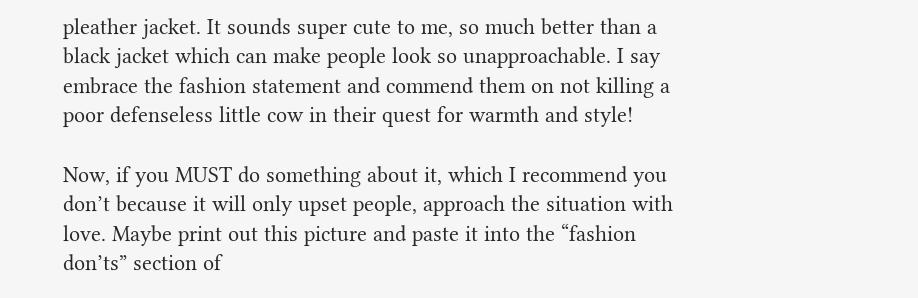pleather jacket. It sounds super cute to me, so much better than a black jacket which can make people look so unapproachable. I say embrace the fashion statement and commend them on not killing a poor defenseless little cow in their quest for warmth and style!

Now, if you MUST do something about it, which I recommend you don’t because it will only upset people, approach the situation with love. Maybe print out this picture and paste it into the “fashion don’ts” section of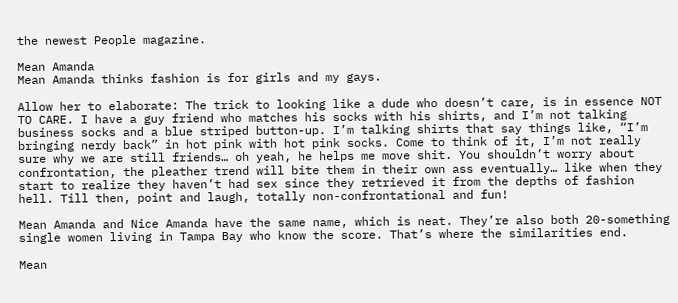the newest People magazine.

Mean Amanda
Mean Amanda thinks fashion is for girls and my gays.

Allow her to elaborate: The trick to looking like a dude who doesn’t care, is in essence NOT TO CARE. I have a guy friend who matches his socks with his shirts, and I’m not talking business socks and a blue striped button-up. I’m talking shirts that say things like, “I’m bringing nerdy back” in hot pink with hot pink socks. Come to think of it, I’m not really sure why we are still friends… oh yeah, he helps me move shit. You shouldn’t worry about confrontation, the pleather trend will bite them in their own ass eventually… like when they start to realize they haven’t had sex since they retrieved it from the depths of fashion hell. Till then, point and laugh, totally non-confrontational and fun!

Mean Amanda and Nice Amanda have the same name, which is neat. They’re also both 20-something single women living in Tampa Bay who know the score. That’s where the similarities end.

Mean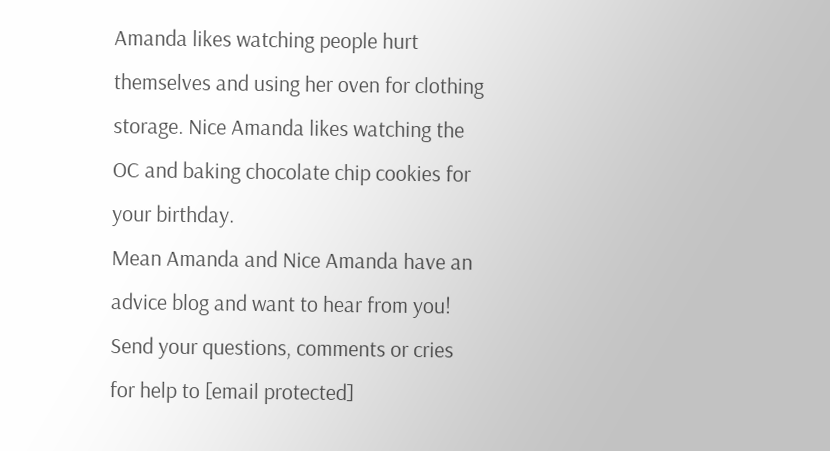Amanda likes watching people hurt themselves and using her oven for clothing storage. Nice Amanda likes watching the OC and baking chocolate chip cookies for your birthday.
Mean Amanda and Nice Amanda have an advice blog and want to hear from you! Send your questions, comments or cries for help to [email protected]